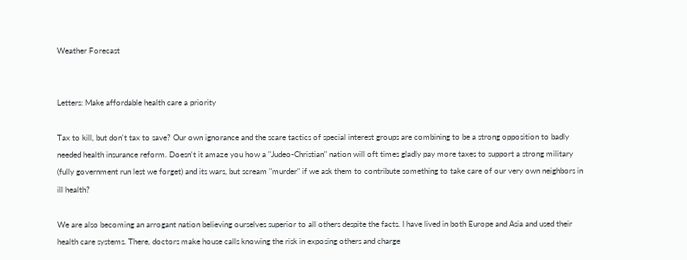Weather Forecast


Letters: Make affordable health care a priority

Tax to kill, but don't tax to save? Our own ignorance and the scare tactics of special interest groups are combining to be a strong opposition to badly needed health insurance reform. Doesn't it amaze you how a "Judeo-Christian" nation will oft times gladly pay more taxes to support a strong military (fully government run lest we forget) and its wars, but scream "murder" if we ask them to contribute something to take care of our very own neighbors in ill health?

We are also becoming an arrogant nation believing ourselves superior to all others despite the facts. I have lived in both Europe and Asia and used their health care systems. There, doctors make house calls knowing the risk in exposing others and charge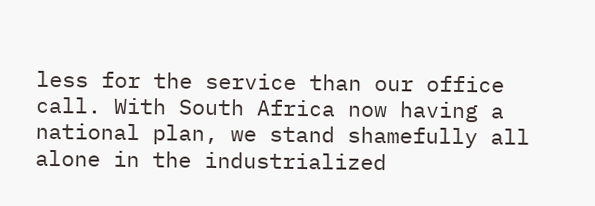less for the service than our office call. With South Africa now having a national plan, we stand shamefully all alone in the industrialized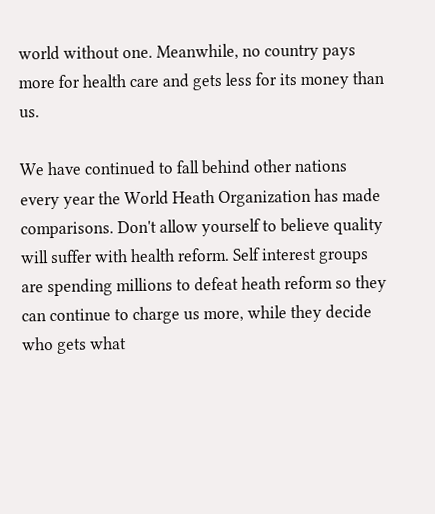world without one. Meanwhile, no country pays more for health care and gets less for its money than us.

We have continued to fall behind other nations every year the World Heath Organization has made comparisons. Don't allow yourself to believe quality will suffer with health reform. Self interest groups are spending millions to defeat heath reform so they can continue to charge us more, while they decide who gets what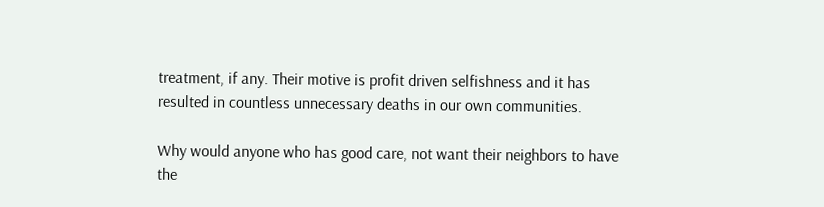treatment, if any. Their motive is profit driven selfishness and it has resulted in countless unnecessary deaths in our own communities.

Why would anyone who has good care, not want their neighbors to have the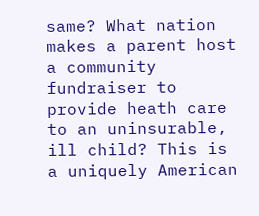same? What nation makes a parent host a community fundraiser to provide heath care to an uninsurable, ill child? This is a uniquely American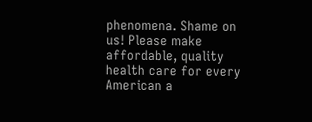phenomena. Shame on us! Please make affordable, quality health care for every American a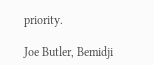priority.

Joe Butler, Bemidji